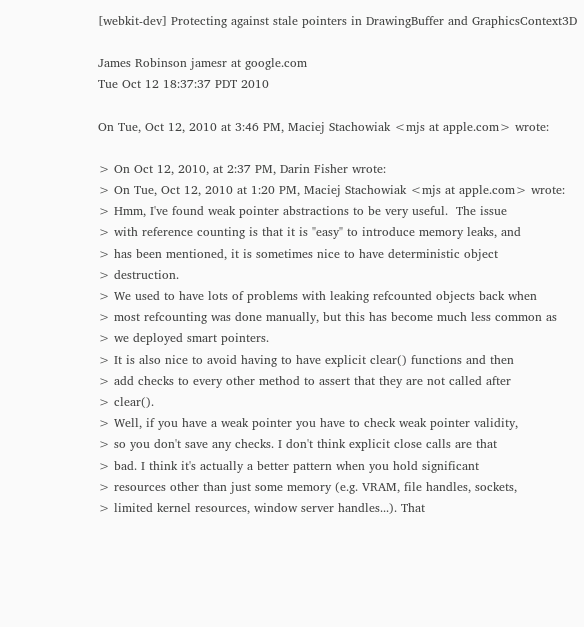[webkit-dev] Protecting against stale pointers in DrawingBuffer and GraphicsContext3D

James Robinson jamesr at google.com
Tue Oct 12 18:37:37 PDT 2010

On Tue, Oct 12, 2010 at 3:46 PM, Maciej Stachowiak <mjs at apple.com> wrote:

> On Oct 12, 2010, at 2:37 PM, Darin Fisher wrote:
> On Tue, Oct 12, 2010 at 1:20 PM, Maciej Stachowiak <mjs at apple.com> wrote:
> Hmm, I've found weak pointer abstractions to be very useful.  The issue
> with reference counting is that it is "easy" to introduce memory leaks, and
> has been mentioned, it is sometimes nice to have deterministic object
> destruction.
> We used to have lots of problems with leaking refcounted objects back when
> most refcounting was done manually, but this has become much less common as
> we deployed smart pointers.
> It is also nice to avoid having to have explicit clear() functions and then
> add checks to every other method to assert that they are not called after
> clear().
> Well, if you have a weak pointer you have to check weak pointer validity,
> so you don't save any checks. I don't think explicit close calls are that
> bad. I think it's actually a better pattern when you hold significant
> resources other than just some memory (e.g. VRAM, file handles, sockets,
> limited kernel resources, window server handles...). That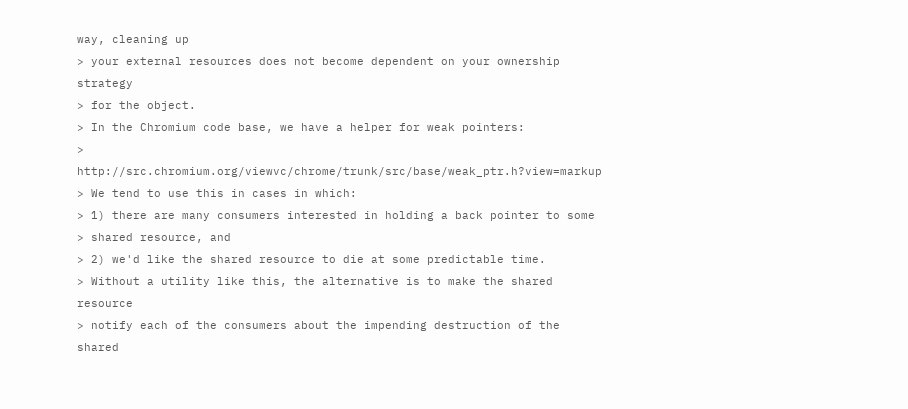way, cleaning up
> your external resources does not become dependent on your ownership strategy
> for the object.
> In the Chromium code base, we have a helper for weak pointers:
> http://src.chromium.org/viewvc/chrome/trunk/src/base/weak_ptr.h?view=markup
> We tend to use this in cases in which:
> 1) there are many consumers interested in holding a back pointer to some
> shared resource, and
> 2) we'd like the shared resource to die at some predictable time.
> Without a utility like this, the alternative is to make the shared resource
> notify each of the consumers about the impending destruction of the shared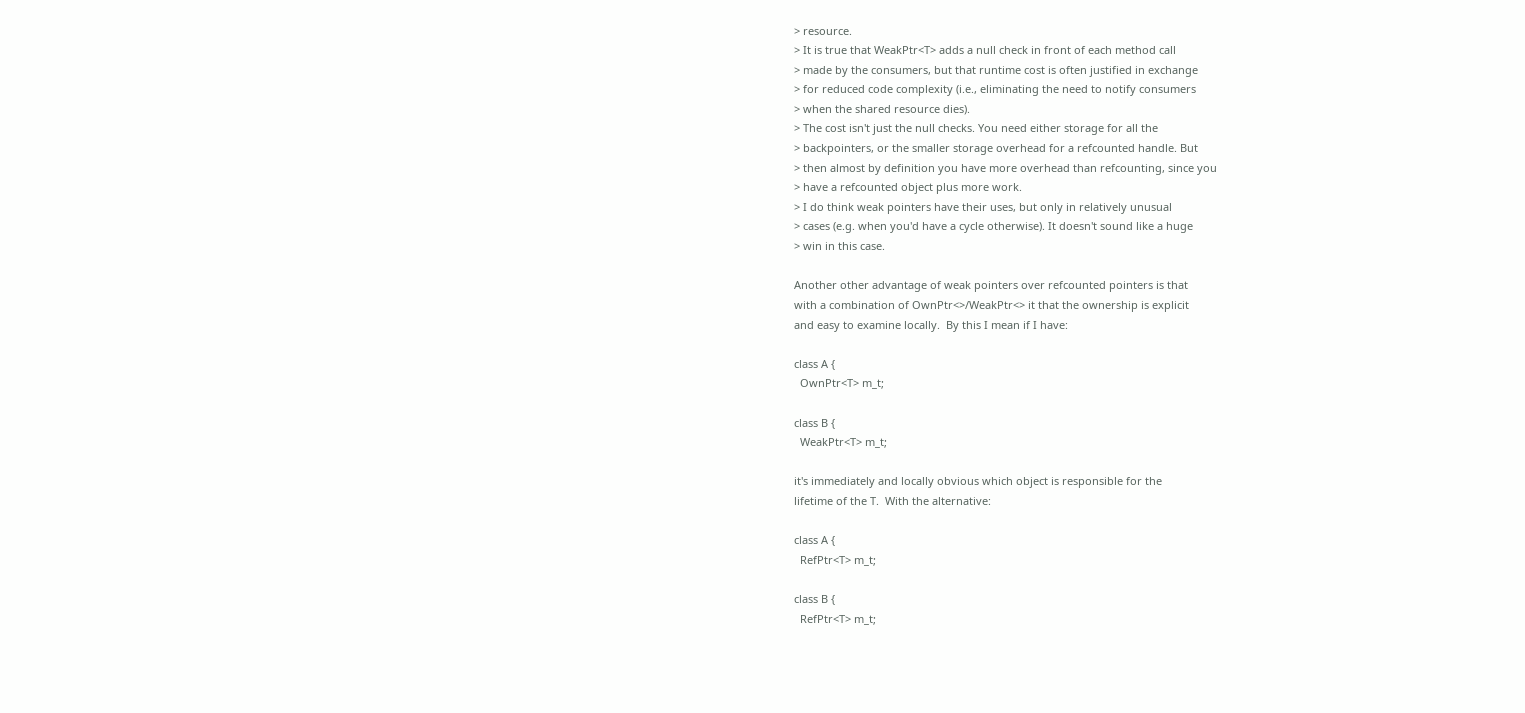> resource.
> It is true that WeakPtr<T> adds a null check in front of each method call
> made by the consumers, but that runtime cost is often justified in exchange
> for reduced code complexity (i.e., eliminating the need to notify consumers
> when the shared resource dies).
> The cost isn't just the null checks. You need either storage for all the
> backpointers, or the smaller storage overhead for a refcounted handle. But
> then almost by definition you have more overhead than refcounting, since you
> have a refcounted object plus more work.
> I do think weak pointers have their uses, but only in relatively unusual
> cases (e.g. when you'd have a cycle otherwise). It doesn't sound like a huge
> win in this case.

Another other advantage of weak pointers over refcounted pointers is that
with a combination of OwnPtr<>/WeakPtr<> it that the ownership is explicit
and easy to examine locally.  By this I mean if I have:

class A {
  OwnPtr<T> m_t;

class B {
  WeakPtr<T> m_t;

it's immediately and locally obvious which object is responsible for the
lifetime of the T.  With the alternative:

class A {
  RefPtr<T> m_t;

class B {
  RefPtr<T> m_t;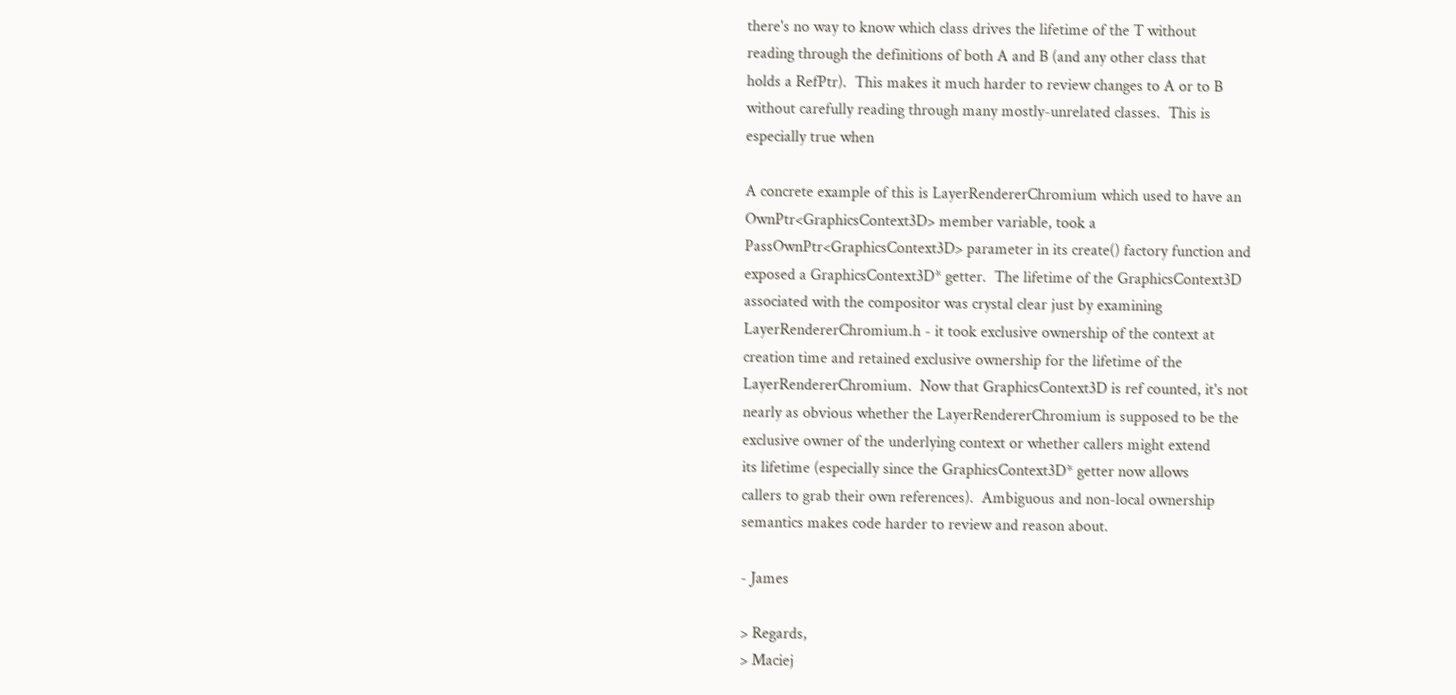there's no way to know which class drives the lifetime of the T without
reading through the definitions of both A and B (and any other class that
holds a RefPtr).  This makes it much harder to review changes to A or to B
without carefully reading through many mostly-unrelated classes.  This is
especially true when

A concrete example of this is LayerRendererChromium which used to have an
OwnPtr<GraphicsContext3D> member variable, took a
PassOwnPtr<GraphicsContext3D> parameter in its create() factory function and
exposed a GraphicsContext3D* getter.  The lifetime of the GraphicsContext3D
associated with the compositor was crystal clear just by examining
LayerRendererChromium.h - it took exclusive ownership of the context at
creation time and retained exclusive ownership for the lifetime of the
LayerRendererChromium.  Now that GraphicsContext3D is ref counted, it's not
nearly as obvious whether the LayerRendererChromium is supposed to be the
exclusive owner of the underlying context or whether callers might extend
its lifetime (especially since the GraphicsContext3D* getter now allows
callers to grab their own references).  Ambiguous and non-local ownership
semantics makes code harder to review and reason about.

- James

> Regards,
> Maciej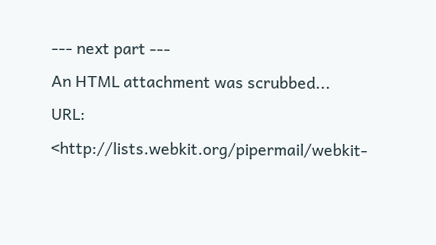--- next part ---
An HTML attachment was scrubbed...
URL: <http://lists.webkit.org/pipermail/webkit-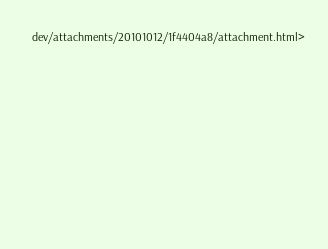dev/attachments/20101012/1f4404a8/attachment.html>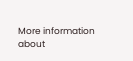More information about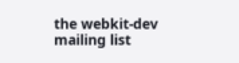the webkit-dev mailing list